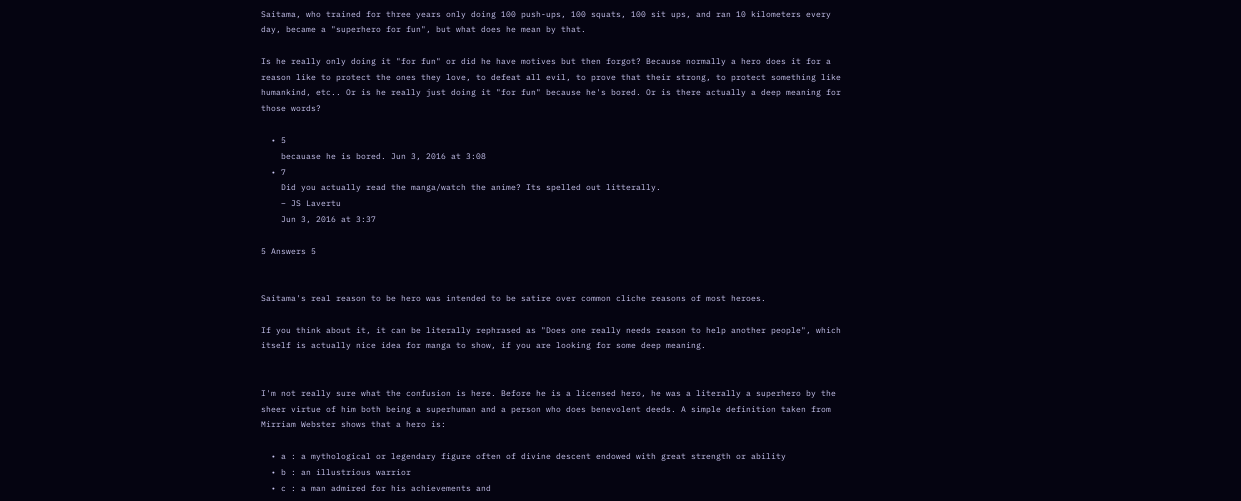Saitama, who trained for three years only doing 100 push-ups, 100 squats, 100 sit ups, and ran 10 kilometers every day, became a "superhero for fun", but what does he mean by that.

Is he really only doing it "for fun" or did he have motives but then forgot? Because normally a hero does it for a reason like to protect the ones they love, to defeat all evil, to prove that their strong, to protect something like humankind, etc.. Or is he really just doing it "for fun" because he's bored. Or is there actually a deep meaning for those words?

  • 5
    becauase he is bored. Jun 3, 2016 at 3:08
  • 7
    Did you actually read the manga/watch the anime? Its spelled out litterally.
    – JS Lavertu
    Jun 3, 2016 at 3:37

5 Answers 5


Saitama's real reason to be hero was intended to be satire over common cliche reasons of most heroes.

If you think about it, it can be literally rephrased as "Does one really needs reason to help another people", which itself is actually nice idea for manga to show, if you are looking for some deep meaning.


I'm not really sure what the confusion is here. Before he is a licensed hero, he was a literally a superhero by the sheer virtue of him both being a superhuman and a person who does benevolent deeds. A simple definition taken from Mirriam Webster shows that a hero is:

  • a : a mythological or legendary figure often of divine descent endowed with great strength or ability
  • b : an illustrious warrior
  • c : a man admired for his achievements and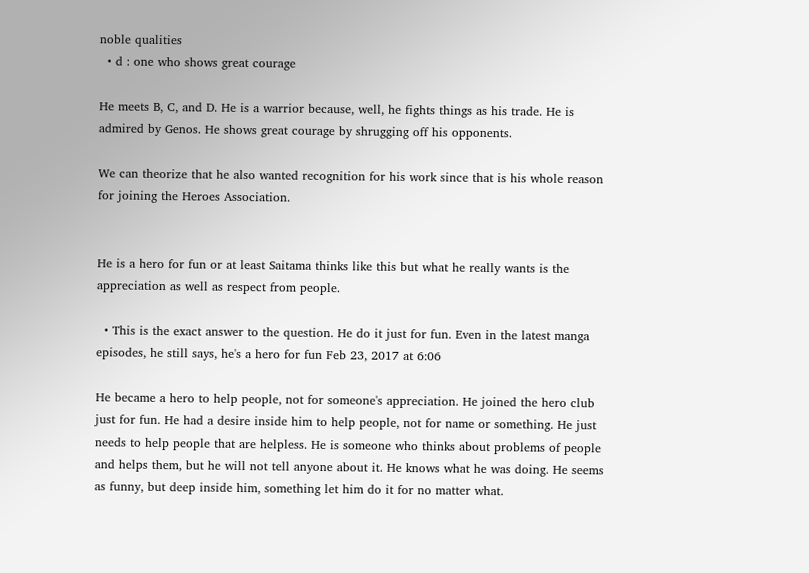noble qualities
  • d : one who shows great courage

He meets B, C, and D. He is a warrior because, well, he fights things as his trade. He is admired by Genos. He shows great courage by shrugging off his opponents.

We can theorize that he also wanted recognition for his work since that is his whole reason for joining the Heroes Association.


He is a hero for fun or at least Saitama thinks like this but what he really wants is the appreciation as well as respect from people.

  • This is the exact answer to the question. He do it just for fun. Even in the latest manga episodes, he still says, he's a hero for fun Feb 23, 2017 at 6:06

He became a hero to help people, not for someone's appreciation. He joined the hero club just for fun. He had a desire inside him to help people, not for name or something. He just needs to help people that are helpless. He is someone who thinks about problems of people and helps them, but he will not tell anyone about it. He knows what he was doing. He seems as funny, but deep inside him, something let him do it for no matter what.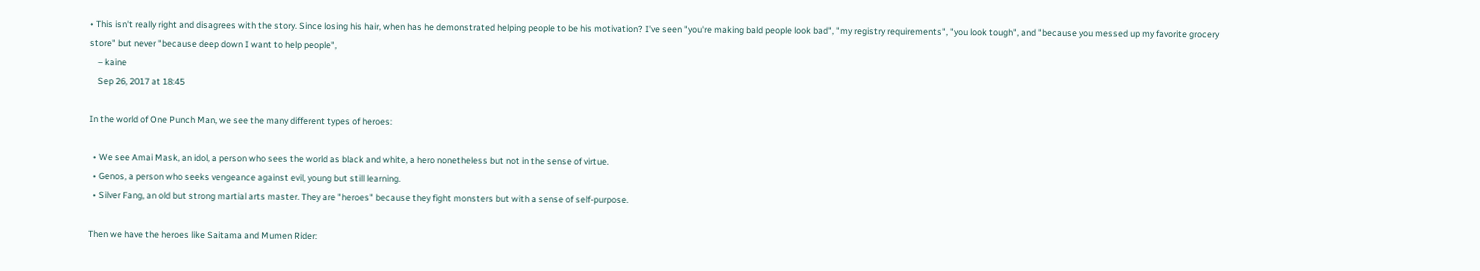• This isn't really right and disagrees with the story. Since losing his hair, when has he demonstrated helping people to be his motivation? I've seen "you're making bald people look bad", "my registry requirements", "you look tough", and "because you messed up my favorite grocery store" but never "because deep down I want to help people",
    – kaine
    Sep 26, 2017 at 18:45

In the world of One Punch Man, we see the many different types of heroes:

  • We see Amai Mask, an idol, a person who sees the world as black and white, a hero nonetheless but not in the sense of virtue.
  • Genos, a person who seeks vengeance against evil, young but still learning.
  • Silver Fang, an old but strong martial arts master. They are "heroes" because they fight monsters but with a sense of self-purpose.

Then we have the heroes like Saitama and Mumen Rider: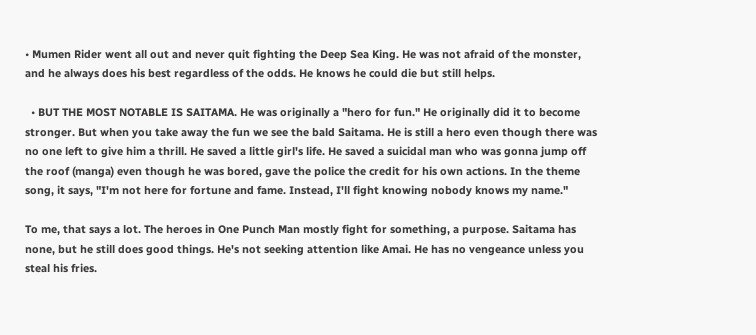• Mumen Rider went all out and never quit fighting the Deep Sea King. He was not afraid of the monster, and he always does his best regardless of the odds. He knows he could die but still helps.

  • BUT THE MOST NOTABLE IS SAITAMA. He was originally a "hero for fun." He originally did it to become stronger. But when you take away the fun we see the bald Saitama. He is still a hero even though there was no one left to give him a thrill. He saved a little girl's life. He saved a suicidal man who was gonna jump off the roof (manga) even though he was bored, gave the police the credit for his own actions. In the theme song, it says, "I'm not here for fortune and fame. Instead, I'll fight knowing nobody knows my name."

To me, that says a lot. The heroes in One Punch Man mostly fight for something, a purpose. Saitama has none, but he still does good things. He's not seeking attention like Amai. He has no vengeance unless you steal his fries.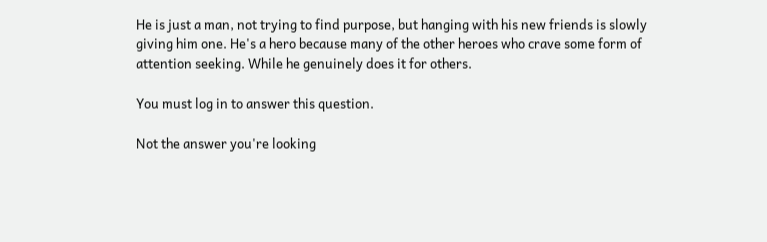He is just a man, not trying to find purpose, but hanging with his new friends is slowly giving him one. He's a hero because many of the other heroes who crave some form of attention seeking. While he genuinely does it for others.

You must log in to answer this question.

Not the answer you're looking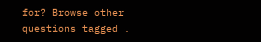for? Browse other questions tagged .